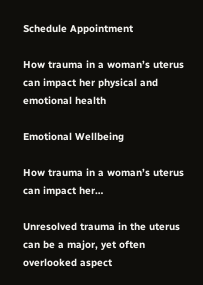Schedule Appointment

How trauma in a woman’s uterus can impact her physical and emotional health

Emotional Wellbeing

How trauma in a woman’s uterus can impact her…

Unresolved trauma in the uterus can be a major, yet often overlooked aspect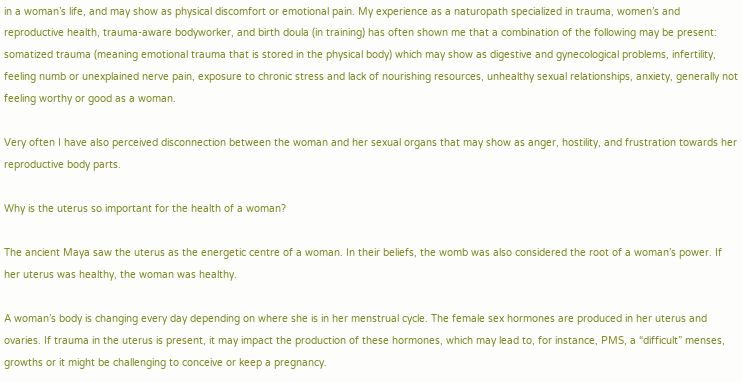in a woman’s life, and may show as physical discomfort or emotional pain. My experience as a naturopath specialized in trauma, women’s and reproductive health, trauma-aware bodyworker, and birth doula (in training) has often shown me that a combination of the following may be present: somatized trauma (meaning emotional trauma that is stored in the physical body) which may show as digestive and gynecological problems, infertility, feeling numb or unexplained nerve pain, exposure to chronic stress and lack of nourishing resources, unhealthy sexual relationships, anxiety, generally not feeling worthy or good as a woman.

Very often I have also perceived disconnection between the woman and her sexual organs that may show as anger, hostility, and frustration towards her reproductive body parts.

Why is the uterus so important for the health of a woman?

The ancient Maya saw the uterus as the energetic centre of a woman. In their beliefs, the womb was also considered the root of a woman’s power. If her uterus was healthy, the woman was healthy.

A woman’s body is changing every day depending on where she is in her menstrual cycle. The female sex hormones are produced in her uterus and ovaries. If trauma in the uterus is present, it may impact the production of these hormones, which may lead to, for instance, PMS, a “difficult” menses, growths or it might be challenging to conceive or keep a pregnancy.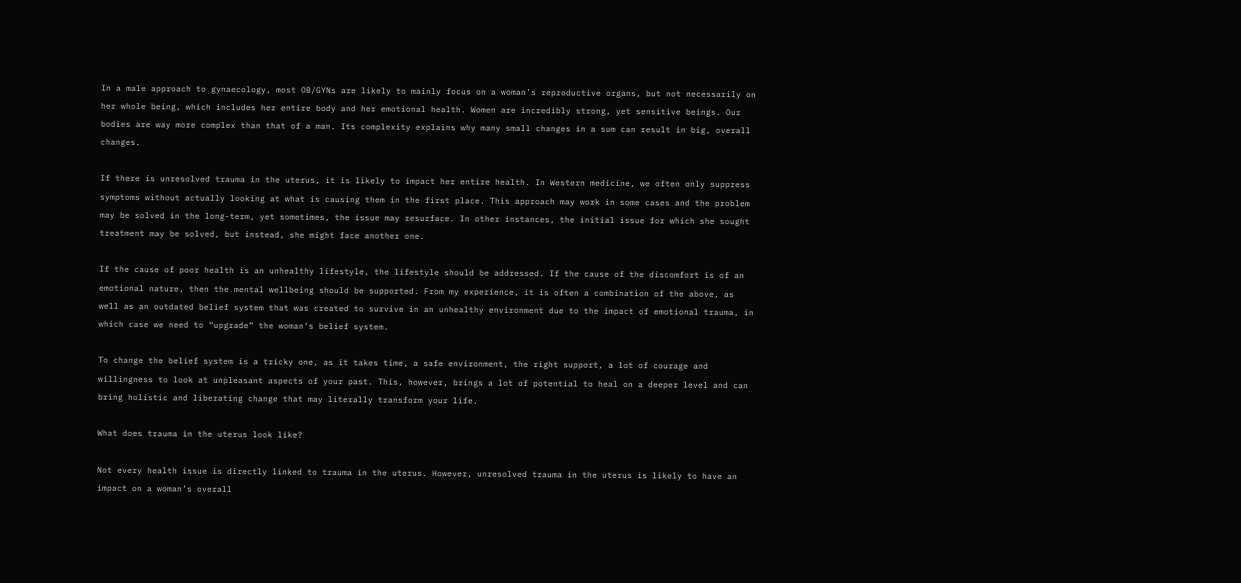In a male approach to gynaecology, most OB/GYNs are likely to mainly focus on a woman’s reproductive organs, but not necessarily on her whole being, which includes her entire body and her emotional health. Women are incredibly strong, yet sensitive beings. Our bodies are way more complex than that of a man. Its complexity explains why many small changes in a sum can result in big, overall changes.

If there is unresolved trauma in the uterus, it is likely to impact her entire health. In Western medicine, we often only suppress symptoms without actually looking at what is causing them in the first place. This approach may work in some cases and the problem may be solved in the long-term, yet sometimes, the issue may resurface. In other instances, the initial issue for which she sought treatment may be solved, but instead, she might face another one.

If the cause of poor health is an unhealthy lifestyle, the lifestyle should be addressed. If the cause of the discomfort is of an emotional nature, then the mental wellbeing should be supported. From my experience, it is often a combination of the above, as well as an outdated belief system that was created to survive in an unhealthy environment due to the impact of emotional trauma, in which case we need to “upgrade” the woman’s belief system.

To change the belief system is a tricky one, as it takes time, a safe environment, the right support, a lot of courage and willingness to look at unpleasant aspects of your past. This, however, brings a lot of potential to heal on a deeper level and can bring holistic and liberating change that may literally transform your life.

What does trauma in the uterus look like?

Not every health issue is directly linked to trauma in the uterus. However, unresolved trauma in the uterus is likely to have an impact on a woman’s overall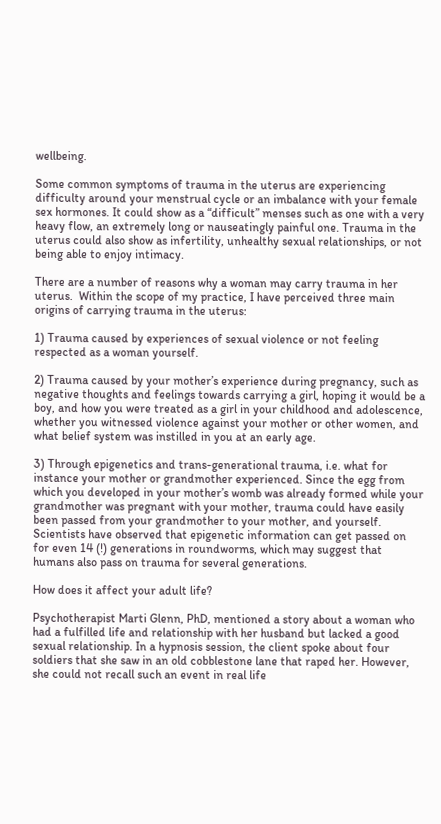wellbeing.

Some common symptoms of trauma in the uterus are experiencing difficulty around your menstrual cycle or an imbalance with your female sex hormones. It could show as a “difficult” menses such as one with a very heavy flow, an extremely long or nauseatingly painful one. Trauma in the uterus could also show as infertility, unhealthy sexual relationships, or not being able to enjoy intimacy.

There are a number of reasons why a woman may carry trauma in her uterus.  Within the scope of my practice, I have perceived three main origins of carrying trauma in the uterus:

1) Trauma caused by experiences of sexual violence or not feeling respected as a woman yourself.

2) Trauma caused by your mother’s experience during pregnancy, such as negative thoughts and feelings towards carrying a girl, hoping it would be a boy, and how you were treated as a girl in your childhood and adolescence, whether you witnessed violence against your mother or other women, and what belief system was instilled in you at an early age.

3) Through epigenetics and trans-generational trauma, i.e. what for instance your mother or grandmother experienced. Since the egg from which you developed in your mother’s womb was already formed while your grandmother was pregnant with your mother, trauma could have easily been passed from your grandmother to your mother, and yourself.  Scientists have observed that epigenetic information can get passed on for even 14 (!) generations in roundworms, which may suggest that humans also pass on trauma for several generations.

How does it affect your adult life?

Psychotherapist Marti Glenn, PhD, mentioned a story about a woman who had a fulfilled life and relationship with her husband but lacked a good sexual relationship. In a hypnosis session, the client spoke about four soldiers that she saw in an old cobblestone lane that raped her. However, she could not recall such an event in real life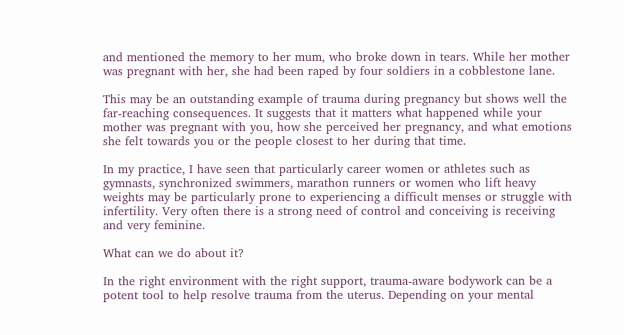and mentioned the memory to her mum, who broke down in tears. While her mother was pregnant with her, she had been raped by four soldiers in a cobblestone lane.

This may be an outstanding example of trauma during pregnancy but shows well the far-reaching consequences. It suggests that it matters what happened while your mother was pregnant with you, how she perceived her pregnancy, and what emotions she felt towards you or the people closest to her during that time.

In my practice, I have seen that particularly career women or athletes such as gymnasts, synchronized swimmers, marathon runners or women who lift heavy weights may be particularly prone to experiencing a difficult menses or struggle with infertility. Very often there is a strong need of control and conceiving is receiving and very feminine.

What can we do about it?

In the right environment with the right support, trauma-aware bodywork can be a potent tool to help resolve trauma from the uterus. Depending on your mental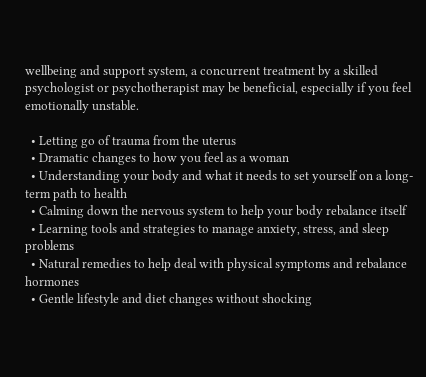wellbeing and support system, a concurrent treatment by a skilled psychologist or psychotherapist may be beneficial, especially if you feel emotionally unstable.

  • Letting go of trauma from the uterus
  • Dramatic changes to how you feel as a woman
  • Understanding your body and what it needs to set yourself on a long-term path to health
  • Calming down the nervous system to help your body rebalance itself
  • Learning tools and strategies to manage anxiety, stress, and sleep problems
  • Natural remedies to help deal with physical symptoms and rebalance hormones
  • Gentle lifestyle and diet changes without shocking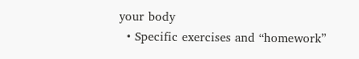your body
  • Specific exercises and “homework”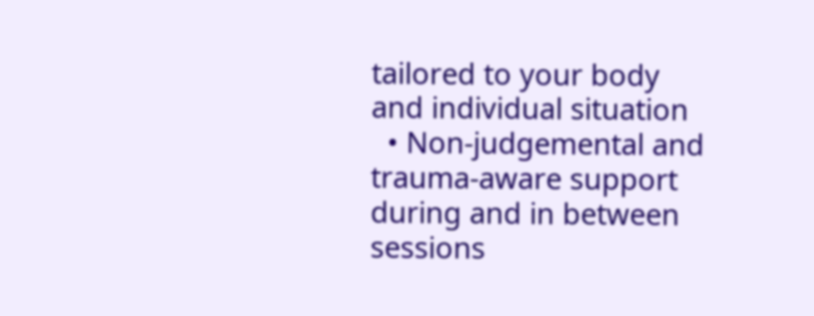tailored to your body and individual situation
  • Non-judgemental and trauma-aware support during and in between sessions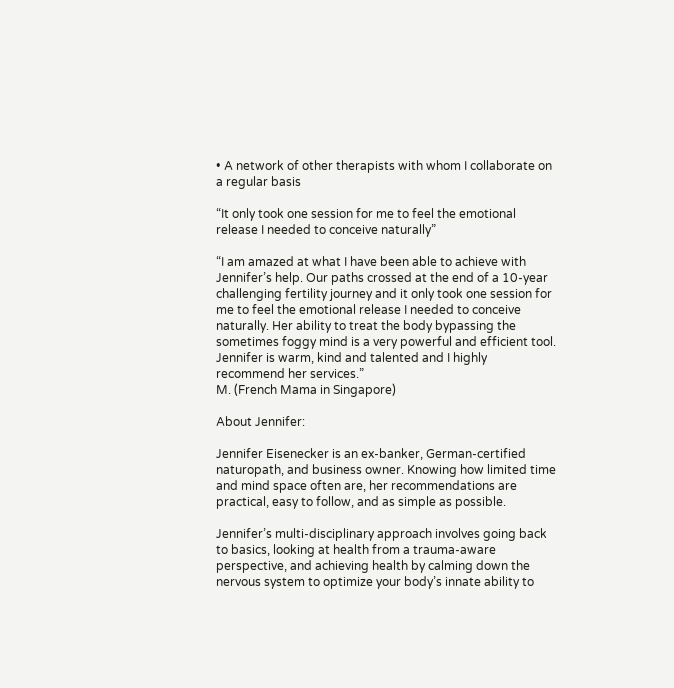• A network of other therapists with whom I collaborate on a regular basis

“It only took one session for me to feel the emotional release I needed to conceive naturally”

“I am amazed at what I have been able to achieve with Jennifer’s help. Our paths crossed at the end of a 10-year challenging fertility journey and it only took one session for me to feel the emotional release I needed to conceive naturally. Her ability to treat the body bypassing the sometimes foggy mind is a very powerful and efficient tool. Jennifer is warm, kind and talented and I highly recommend her services.”
M. (French Mama in Singapore)

About Jennifer:

Jennifer Eisenecker is an ex-banker, German-certified naturopath, and business owner. Knowing how limited time and mind space often are, her recommendations are practical, easy to follow, and as simple as possible.

Jennifer’s multi-disciplinary approach involves going back to basics, looking at health from a trauma-aware perspective, and achieving health by calming down the nervous system to optimize your body’s innate ability to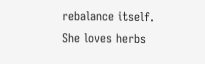rebalance itself. She loves herbs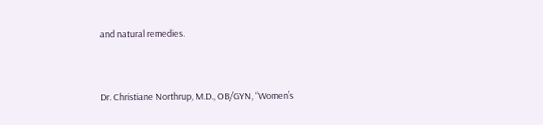and natural remedies.


Dr. Christiane Northrup, M.D., OB/GYN, “Women’s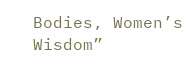Bodies, Women’s Wisdom”